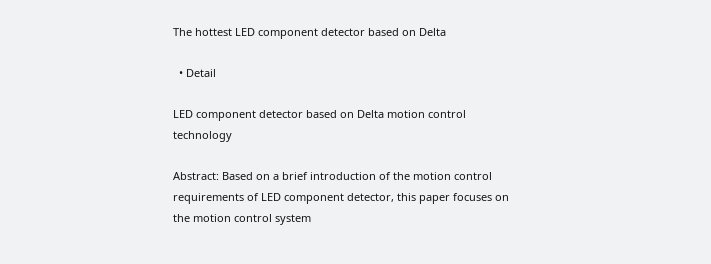The hottest LED component detector based on Delta

  • Detail

LED component detector based on Delta motion control technology

Abstract: Based on a brief introduction of the motion control requirements of LED component detector, this paper focuses on the motion control system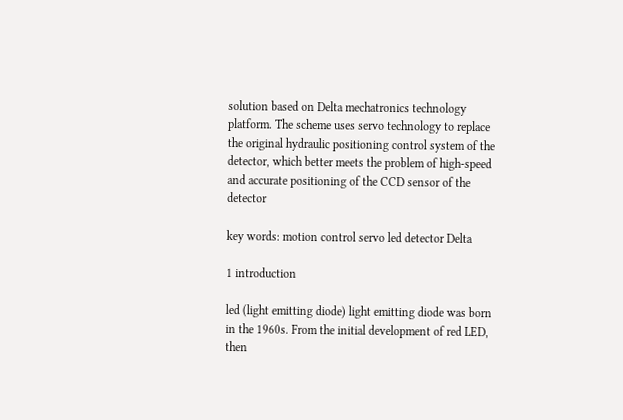solution based on Delta mechatronics technology platform. The scheme uses servo technology to replace the original hydraulic positioning control system of the detector, which better meets the problem of high-speed and accurate positioning of the CCD sensor of the detector

key words: motion control servo led detector Delta

1 introduction

led (light emitting diode) light emitting diode was born in the 1960s. From the initial development of red LED, then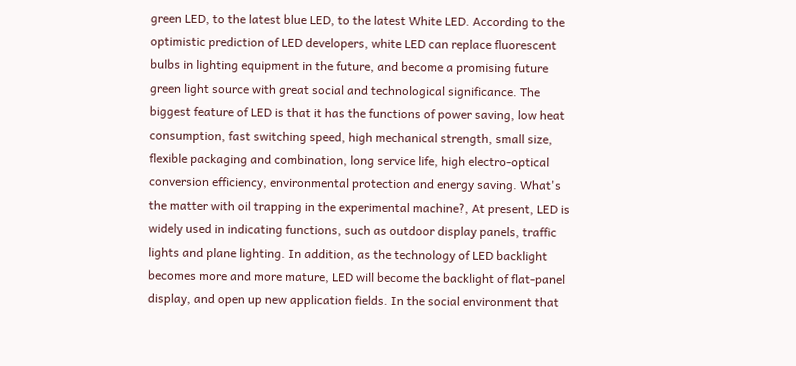green LED, to the latest blue LED, to the latest White LED. According to the optimistic prediction of LED developers, white LED can replace fluorescent bulbs in lighting equipment in the future, and become a promising future green light source with great social and technological significance. The biggest feature of LED is that it has the functions of power saving, low heat consumption, fast switching speed, high mechanical strength, small size, flexible packaging and combination, long service life, high electro-optical conversion efficiency, environmental protection and energy saving. What's the matter with oil trapping in the experimental machine?, At present, LED is widely used in indicating functions, such as outdoor display panels, traffic lights and plane lighting. In addition, as the technology of LED backlight becomes more and more mature, LED will become the backlight of flat-panel display, and open up new application fields. In the social environment that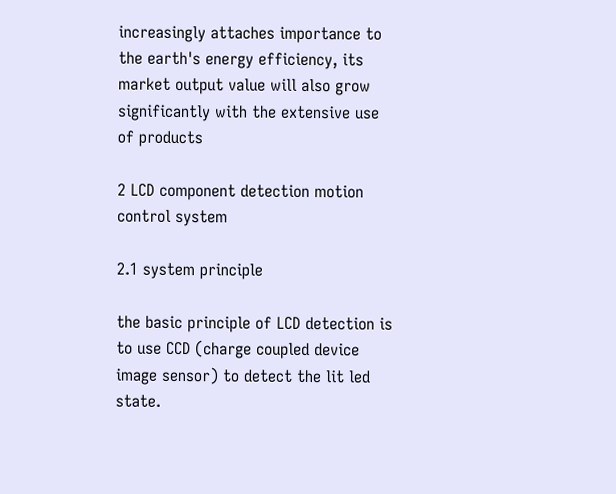increasingly attaches importance to the earth's energy efficiency, its market output value will also grow significantly with the extensive use of products

2 LCD component detection motion control system

2.1 system principle

the basic principle of LCD detection is to use CCD (charge coupled device image sensor) to detect the lit led state.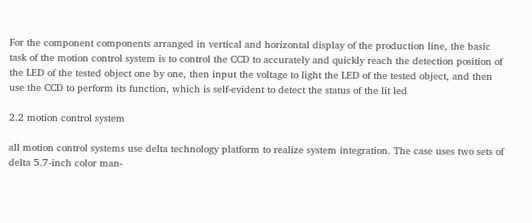For the component components arranged in vertical and horizontal display of the production line, the basic task of the motion control system is to control the CCD to accurately and quickly reach the detection position of the LED of the tested object one by one, then input the voltage to light the LED of the tested object, and then use the CCD to perform its function, which is self-evident to detect the status of the lit led

2.2 motion control system

all motion control systems use delta technology platform to realize system integration. The case uses two sets of delta 5.7-inch color man-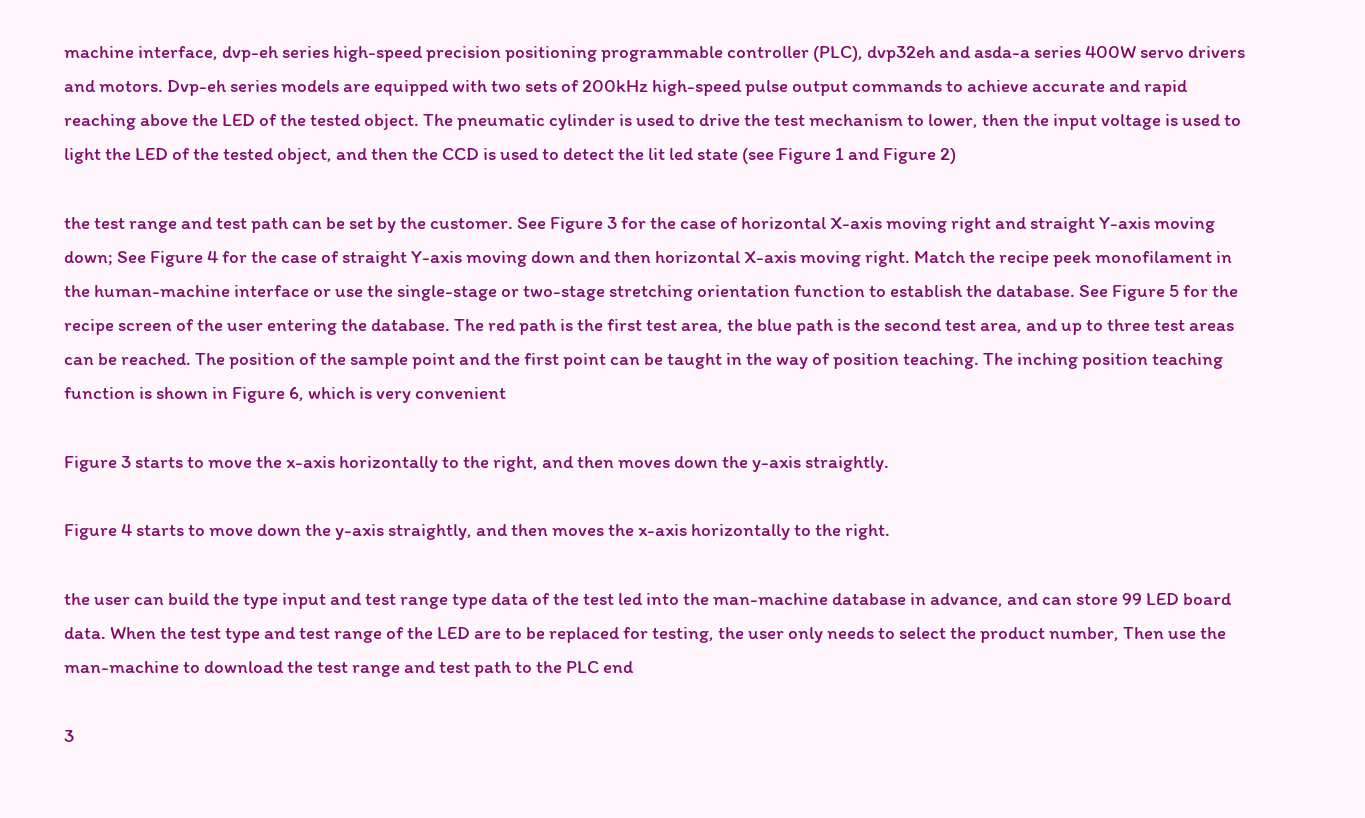machine interface, dvp-eh series high-speed precision positioning programmable controller (PLC), dvp32eh and asda-a series 400W servo drivers and motors. Dvp-eh series models are equipped with two sets of 200kHz high-speed pulse output commands to achieve accurate and rapid reaching above the LED of the tested object. The pneumatic cylinder is used to drive the test mechanism to lower, then the input voltage is used to light the LED of the tested object, and then the CCD is used to detect the lit led state (see Figure 1 and Figure 2)

the test range and test path can be set by the customer. See Figure 3 for the case of horizontal X-axis moving right and straight Y-axis moving down; See Figure 4 for the case of straight Y-axis moving down and then horizontal X-axis moving right. Match the recipe peek monofilament in the human-machine interface or use the single-stage or two-stage stretching orientation function to establish the database. See Figure 5 for the recipe screen of the user entering the database. The red path is the first test area, the blue path is the second test area, and up to three test areas can be reached. The position of the sample point and the first point can be taught in the way of position teaching. The inching position teaching function is shown in Figure 6, which is very convenient

Figure 3 starts to move the x-axis horizontally to the right, and then moves down the y-axis straightly.

Figure 4 starts to move down the y-axis straightly, and then moves the x-axis horizontally to the right.

the user can build the type input and test range type data of the test led into the man-machine database in advance, and can store 99 LED board data. When the test type and test range of the LED are to be replaced for testing, the user only needs to select the product number, Then use the man-machine to download the test range and test path to the PLC end

3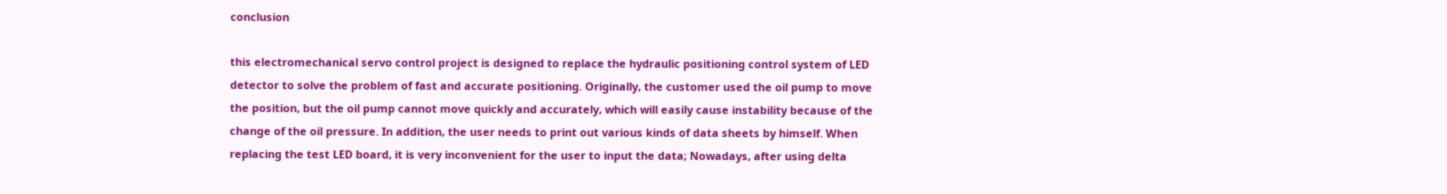conclusion

this electromechanical servo control project is designed to replace the hydraulic positioning control system of LED detector to solve the problem of fast and accurate positioning. Originally, the customer used the oil pump to move the position, but the oil pump cannot move quickly and accurately, which will easily cause instability because of the change of the oil pressure. In addition, the user needs to print out various kinds of data sheets by himself. When replacing the test LED board, it is very inconvenient for the user to input the data; Nowadays, after using delta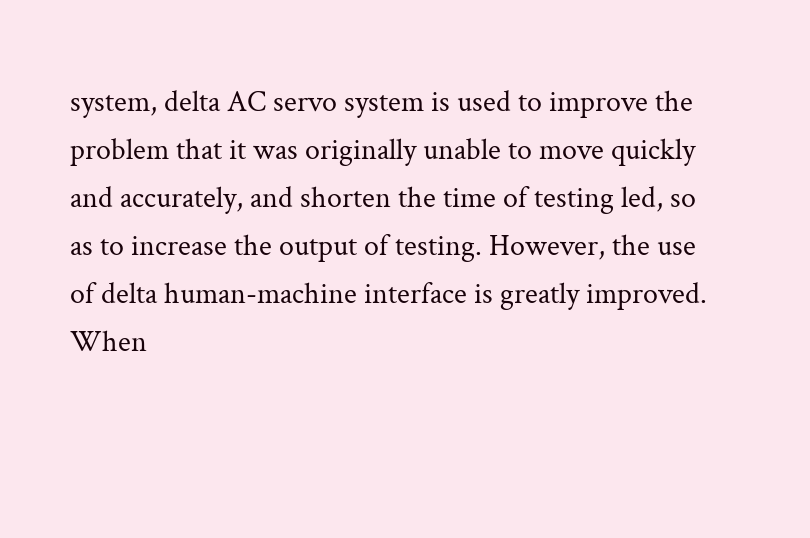system, delta AC servo system is used to improve the problem that it was originally unable to move quickly and accurately, and shorten the time of testing led, so as to increase the output of testing. However, the use of delta human-machine interface is greatly improved. When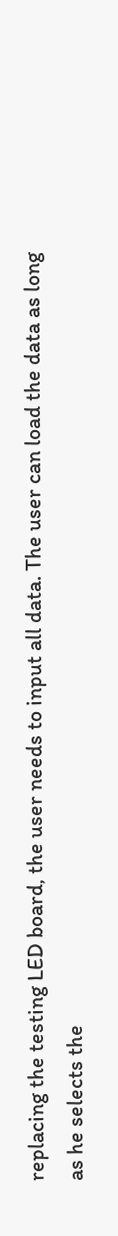replacing the testing LED board, the user needs to input all data. The user can load the data as long as he selects the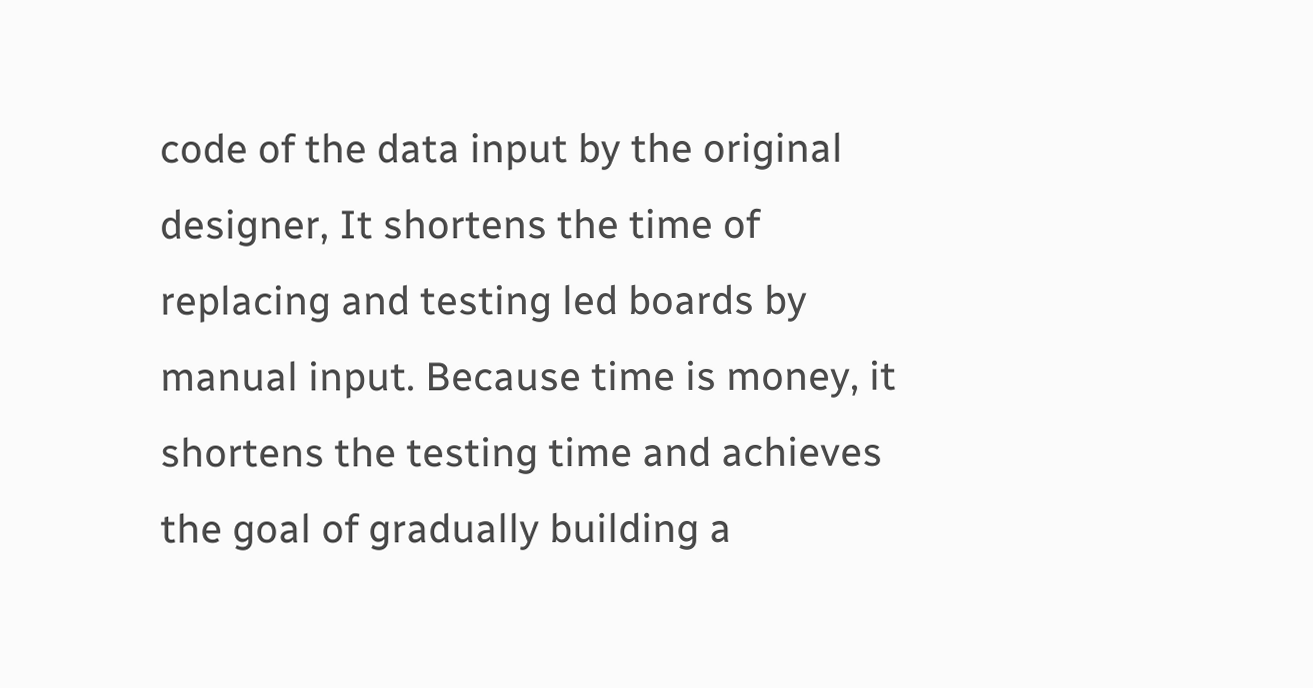code of the data input by the original designer, It shortens the time of replacing and testing led boards by manual input. Because time is money, it shortens the testing time and achieves the goal of gradually building a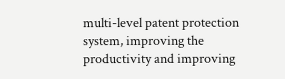multi-level patent protection system, improving the productivity and improving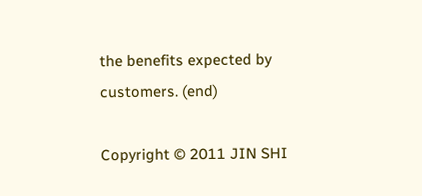the benefits expected by customers. (end)

Copyright © 2011 JIN SHI